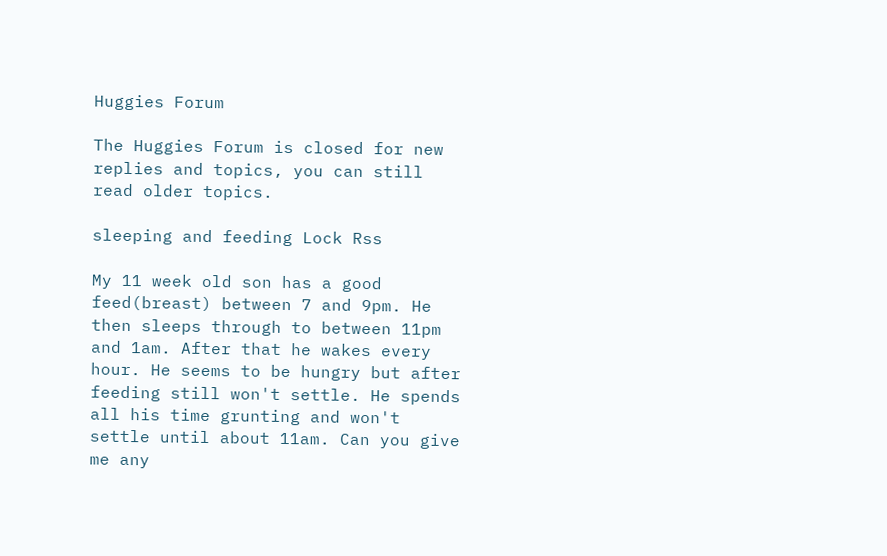Huggies Forum

The Huggies Forum is closed for new replies and topics, you can still read older topics.

sleeping and feeding Lock Rss

My 11 week old son has a good feed(breast) between 7 and 9pm. He then sleeps through to between 11pm and 1am. After that he wakes every hour. He seems to be hungry but after feeding still won't settle. He spends all his time grunting and won't settle until about 11am. Can you give me any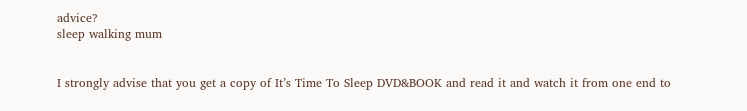advice?
sleep walking mum


I strongly advise that you get a copy of It’s Time To Sleep DVD&BOOK and read it and watch it from one end to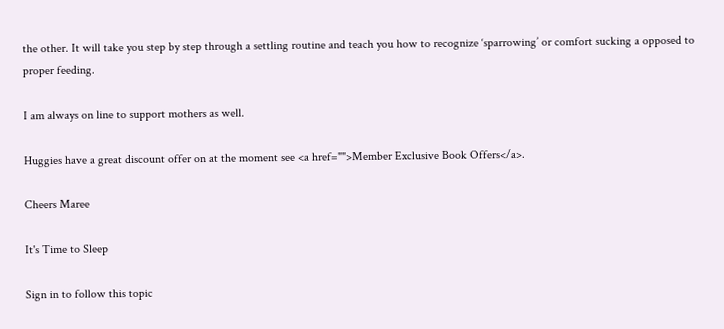the other. It will take you step by step through a settling routine and teach you how to recognize ‘sparrowing’ or comfort sucking a opposed to proper feeding.

I am always on line to support mothers as well.

Huggies have a great discount offer on at the moment see <a href="">Member Exclusive Book Offers</a>.

Cheers Maree

It's Time to Sleep

Sign in to follow this topic